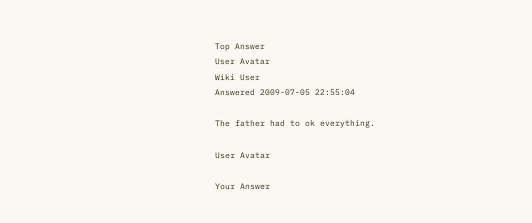Top Answer
User Avatar
Wiki User
Answered 2009-07-05 22:55:04

The father had to ok everything.

User Avatar

Your Answer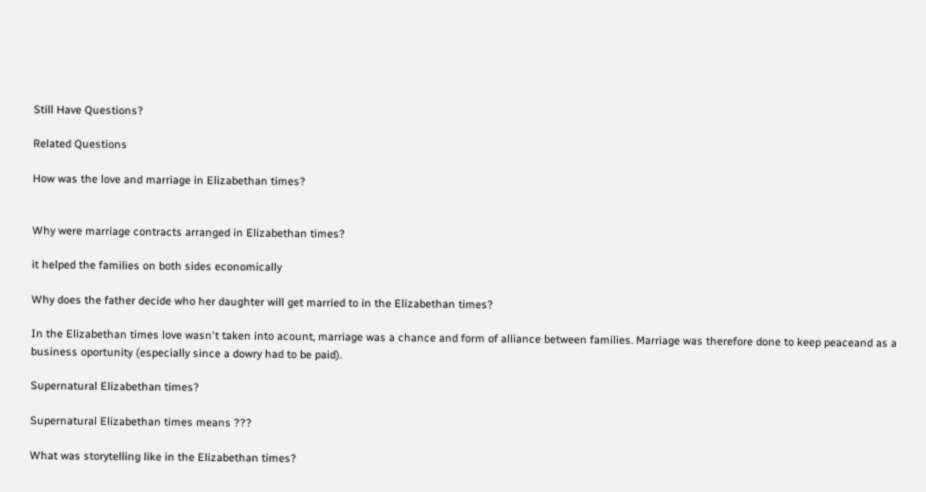Still Have Questions?

Related Questions

How was the love and marriage in Elizabethan times?


Why were marriage contracts arranged in Elizabethan times?

it helped the families on both sides economically

Why does the father decide who her daughter will get married to in the Elizabethan times?

In the Elizabethan times love wasn't taken into acount, marriage was a chance and form of alliance between families. Marriage was therefore done to keep peaceand as a business oportunity (especially since a dowry had to be paid).

Supernatural Elizabethan times?

Supernatural Elizabethan times means ???

What was storytelling like in the Elizabethan times?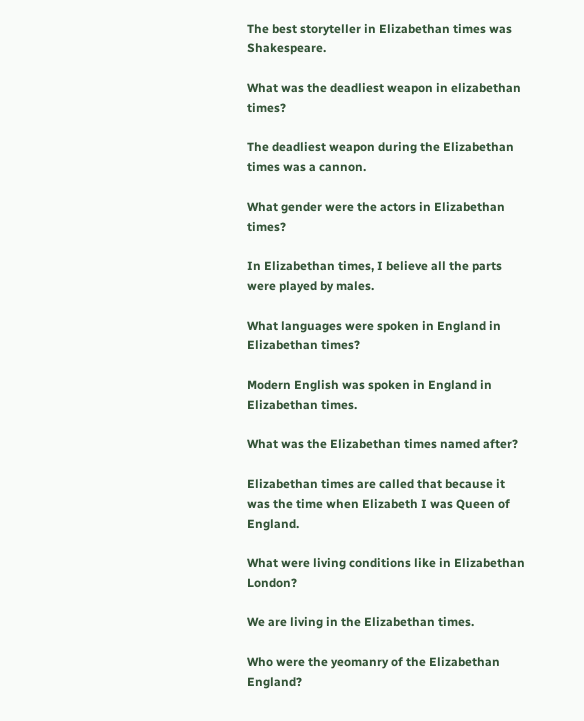The best storyteller in Elizabethan times was Shakespeare.

What was the deadliest weapon in elizabethan times?

The deadliest weapon during the Elizabethan times was a cannon.

What gender were the actors in Elizabethan times?

In Elizabethan times, I believe all the parts were played by males.

What languages were spoken in England in Elizabethan times?

Modern English was spoken in England in Elizabethan times.

What was the Elizabethan times named after?

Elizabethan times are called that because it was the time when Elizabeth I was Queen of England.

What were living conditions like in Elizabethan London?

We are living in the Elizabethan times.

Who were the yeomanry of the Elizabethan England?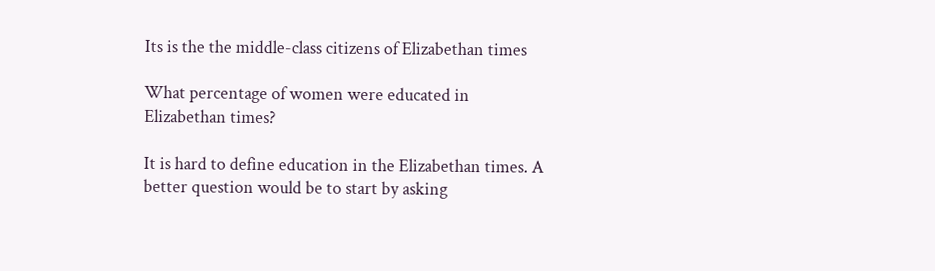Its is the the middle-class citizens of Elizabethan times

What percentage of women were educated in Elizabethan times?

It is hard to define education in the Elizabethan times. A better question would be to start by asking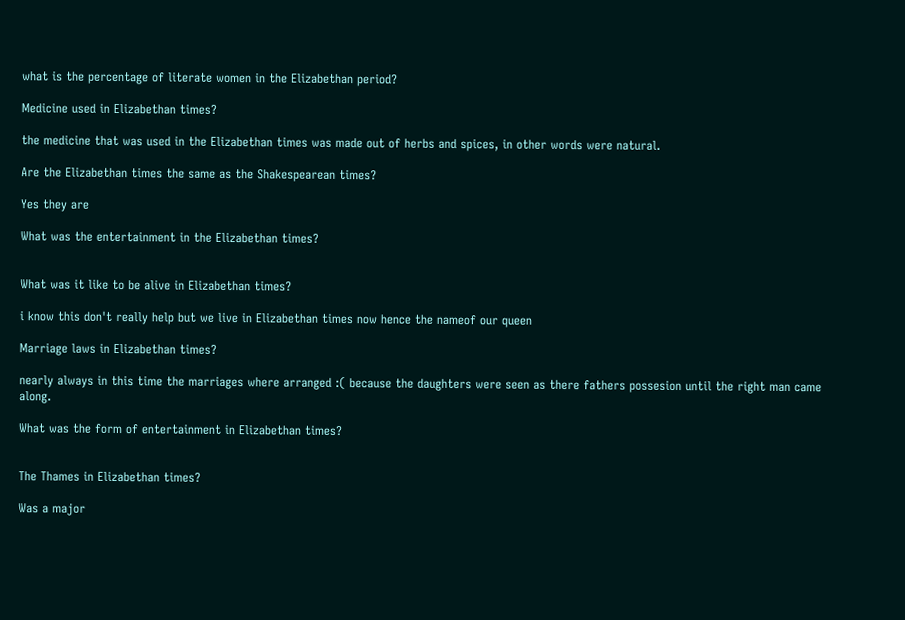what is the percentage of literate women in the Elizabethan period?

Medicine used in Elizabethan times?

the medicine that was used in the Elizabethan times was made out of herbs and spices, in other words were natural.

Are the Elizabethan times the same as the Shakespearean times?

Yes they are

What was the entertainment in the Elizabethan times?


What was it like to be alive in Elizabethan times?

i know this don't really help but we live in Elizabethan times now hence the nameof our queen

Marriage laws in Elizabethan times?

nearly always in this time the marriages where arranged :( because the daughters were seen as there fathers possesion until the right man came along.

What was the form of entertainment in Elizabethan times?


The Thames in Elizabethan times?

Was a major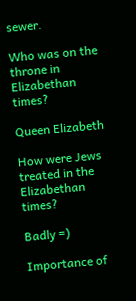sewer.

Who was on the throne in Elizabethan times?

Queen Elizabeth

How were Jews treated in the Elizabethan times?

Badly =)

Importance of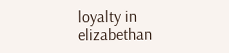loyalty in elizabethan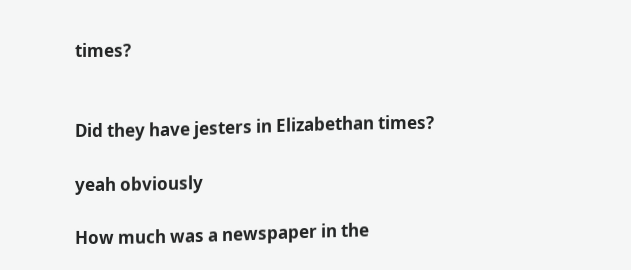times?


Did they have jesters in Elizabethan times?

yeah obviously

How much was a newspaper in the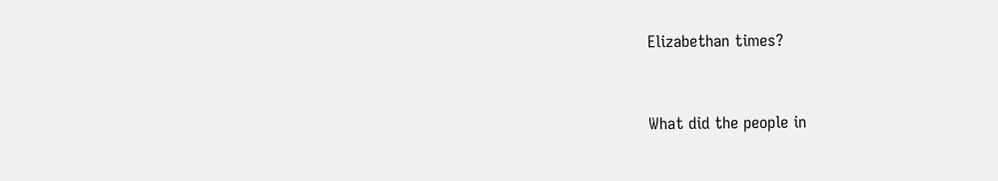Elizabethan times?


What did the people in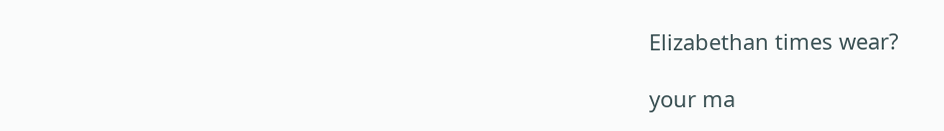Elizabethan times wear?

your ma